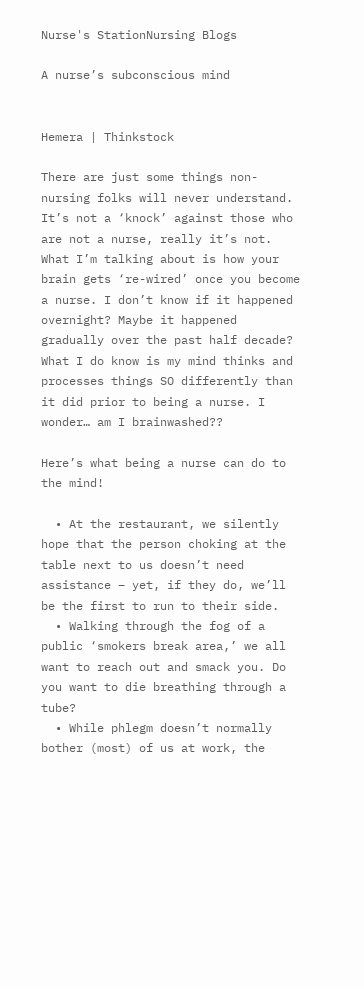Nurse's StationNursing Blogs

A nurse’s subconscious mind


Hemera | Thinkstock

There are just some things non-nursing folks will never understand. It’s not a ‘knock’ against those who are not a nurse, really it’s not. What I’m talking about is how your brain gets ‘re-wired’ once you become a nurse. I don’t know if it happened overnight? Maybe it happened gradually over the past half decade? What I do know is my mind thinks and processes things SO differently than it did prior to being a nurse. I wonder… am I brainwashed??

Here’s what being a nurse can do to the mind!

  • At the restaurant, we silently hope that the person choking at the table next to us doesn’t need assistance – yet, if they do, we’ll be the first to run to their side.
  • Walking through the fog of a public ‘smokers break area,’ we all want to reach out and smack you. Do you want to die breathing through a tube?
  • While phlegm doesn’t normally bother (most) of us at work, the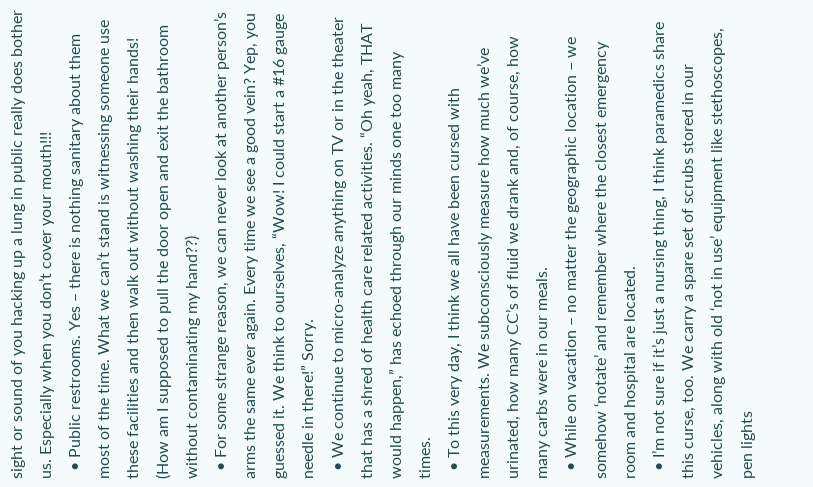sight or sound of you hacking up a lung in public really does bother us. Especially when you don’t cover your mouth!!!
  • Public restrooms. Yes – there is nothing sanitary about them most of the time. What we can’t stand is witnessing someone use these facilities and then walk out without washing their hands! (How am I supposed to pull the door open and exit the bathroom without contaminating my hand??)
  • For some strange reason, we can never look at another person’s arms the same ever again. Every time we see a good vein? Yep, you guessed it. We think to ourselves, “Wow! I could start a #16 gauge needle in there!” Sorry.
  • We continue to micro-analyze anything on TV or in the theater that has a shred of health care related activities. “Oh yeah, THAT would happen,” has echoed through our minds one too many times.
  • To this very day, I think we all have been cursed with measurements. We subconsciously measure how much we’ve urinated, how many CC’s of fluid we drank and, of course, how many carbs were in our meals.
  • While on vacation – no matter the geographic location – we somehow ‘notate’ and remember where the closest emergency room and hospital are located.
  • I’m not sure if it’s just a nursing thing, I think paramedics share this curse, too. We carry a spare set of scrubs stored in our vehicles, along with old ‘not in use’ equipment like stethoscopes, pen lights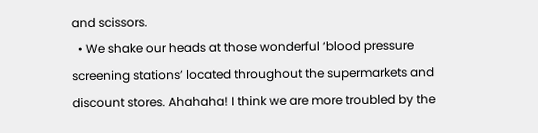and scissors.
  • We shake our heads at those wonderful ‘blood pressure screening stations’ located throughout the supermarkets and discount stores. Ahahaha! I think we are more troubled by the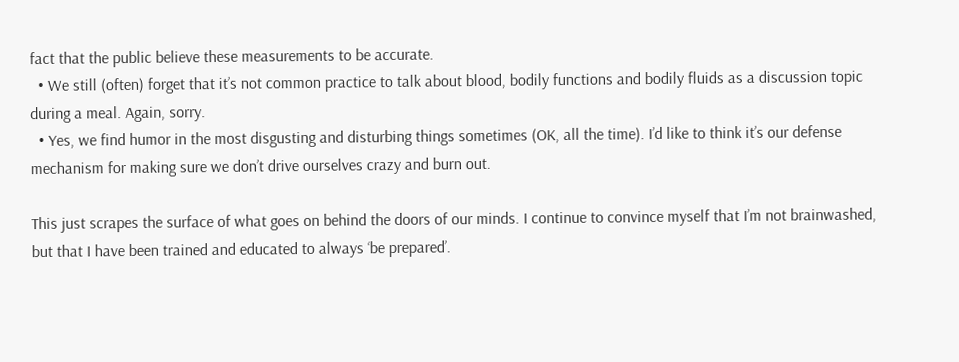fact that the public believe these measurements to be accurate.
  • We still (often) forget that it’s not common practice to talk about blood, bodily functions and bodily fluids as a discussion topic during a meal. Again, sorry.
  • Yes, we find humor in the most disgusting and disturbing things sometimes (OK, all the time). I’d like to think it’s our defense mechanism for making sure we don’t drive ourselves crazy and burn out.

This just scrapes the surface of what goes on behind the doors of our minds. I continue to convince myself that I’m not brainwashed, but that I have been trained and educated to always ‘be prepared’.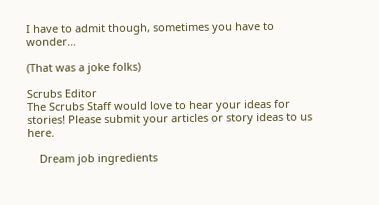I have to admit though, sometimes you have to wonder…

(That was a joke folks)

Scrubs Editor
The Scrubs Staff would love to hear your ideas for stories! Please submit your articles or story ideas to us here.

    Dream job ingredients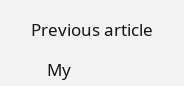Previous article

    My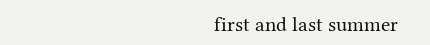first and last summer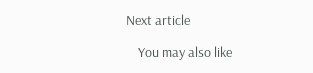Next article

    You may also like